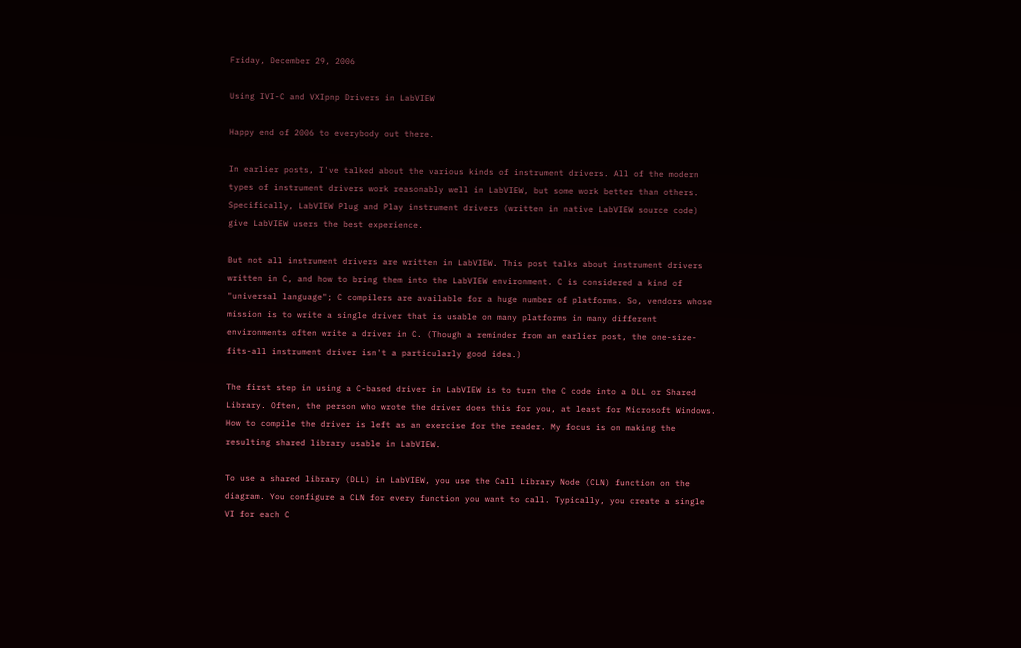Friday, December 29, 2006

Using IVI-C and VXIpnp Drivers in LabVIEW

Happy end of 2006 to everybody out there.

In earlier posts, I've talked about the various kinds of instrument drivers. All of the modern types of instrument drivers work reasonably well in LabVIEW, but some work better than others. Specifically, LabVIEW Plug and Play instrument drivers (written in native LabVIEW source code) give LabVIEW users the best experience.

But not all instrument drivers are written in LabVIEW. This post talks about instrument drivers written in C, and how to bring them into the LabVIEW environment. C is considered a kind of "universal language"; C compilers are available for a huge number of platforms. So, vendors whose mission is to write a single driver that is usable on many platforms in many different environments often write a driver in C. (Though a reminder from an earlier post, the one-size-fits-all instrument driver isn't a particularly good idea.)

The first step in using a C-based driver in LabVIEW is to turn the C code into a DLL or Shared Library. Often, the person who wrote the driver does this for you, at least for Microsoft Windows. How to compile the driver is left as an exercise for the reader. My focus is on making the resulting shared library usable in LabVIEW.

To use a shared library (DLL) in LabVIEW, you use the Call Library Node (CLN) function on the diagram. You configure a CLN for every function you want to call. Typically, you create a single VI for each C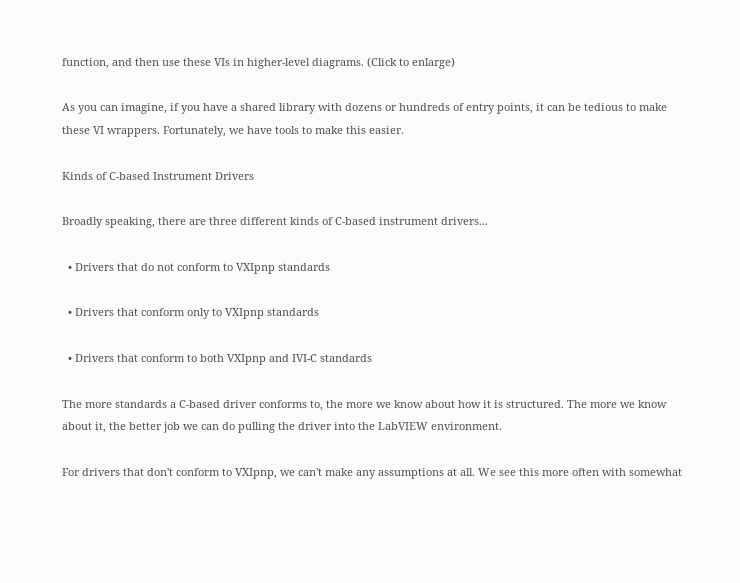function, and then use these VIs in higher-level diagrams. (Click to enlarge)

As you can imagine, if you have a shared library with dozens or hundreds of entry points, it can be tedious to make these VI wrappers. Fortunately, we have tools to make this easier.

Kinds of C-based Instrument Drivers

Broadly speaking, there are three different kinds of C-based instrument drivers...

  • Drivers that do not conform to VXIpnp standards

  • Drivers that conform only to VXIpnp standards

  • Drivers that conform to both VXIpnp and IVI-C standards

The more standards a C-based driver conforms to, the more we know about how it is structured. The more we know about it, the better job we can do pulling the driver into the LabVIEW environment.

For drivers that don't conform to VXIpnp, we can't make any assumptions at all. We see this more often with somewhat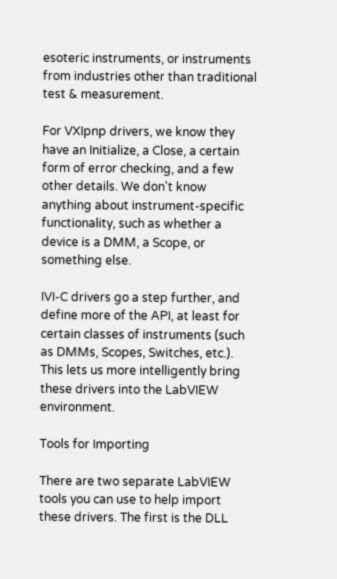esoteric instruments, or instruments from industries other than traditional test & measurement.

For VXIpnp drivers, we know they have an Initialize, a Close, a certain form of error checking, and a few other details. We don't know anything about instrument-specific functionality, such as whether a device is a DMM, a Scope, or something else.

IVI-C drivers go a step further, and define more of the API, at least for certain classes of instruments (such as DMMs, Scopes, Switches, etc.). This lets us more intelligently bring these drivers into the LabVIEW environment.

Tools for Importing

There are two separate LabVIEW tools you can use to help import these drivers. The first is the DLL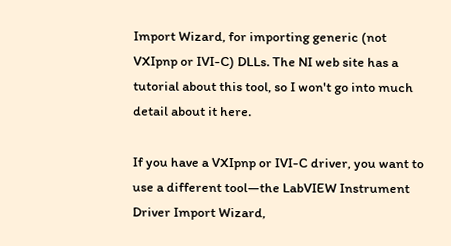Import Wizard, for importing generic (not VXIpnp or IVI-C) DLLs. The NI web site has a tutorial about this tool, so I won't go into much detail about it here.

If you have a VXIpnp or IVI-C driver, you want to use a different tool—the LabVIEW Instrument Driver Import Wizard,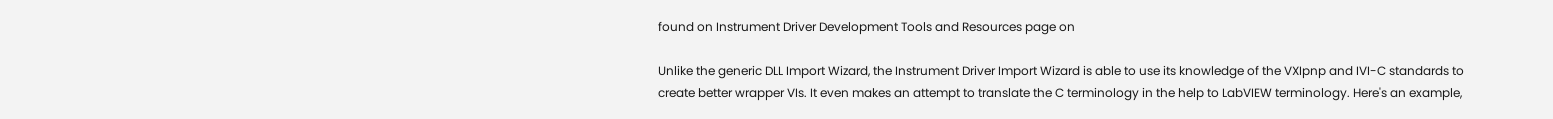found on Instrument Driver Development Tools and Resources page on

Unlike the generic DLL Import Wizard, the Instrument Driver Import Wizard is able to use its knowledge of the VXIpnp and IVI-C standards to create better wrapper VIs. It even makes an attempt to translate the C terminology in the help to LabVIEW terminology. Here's an example,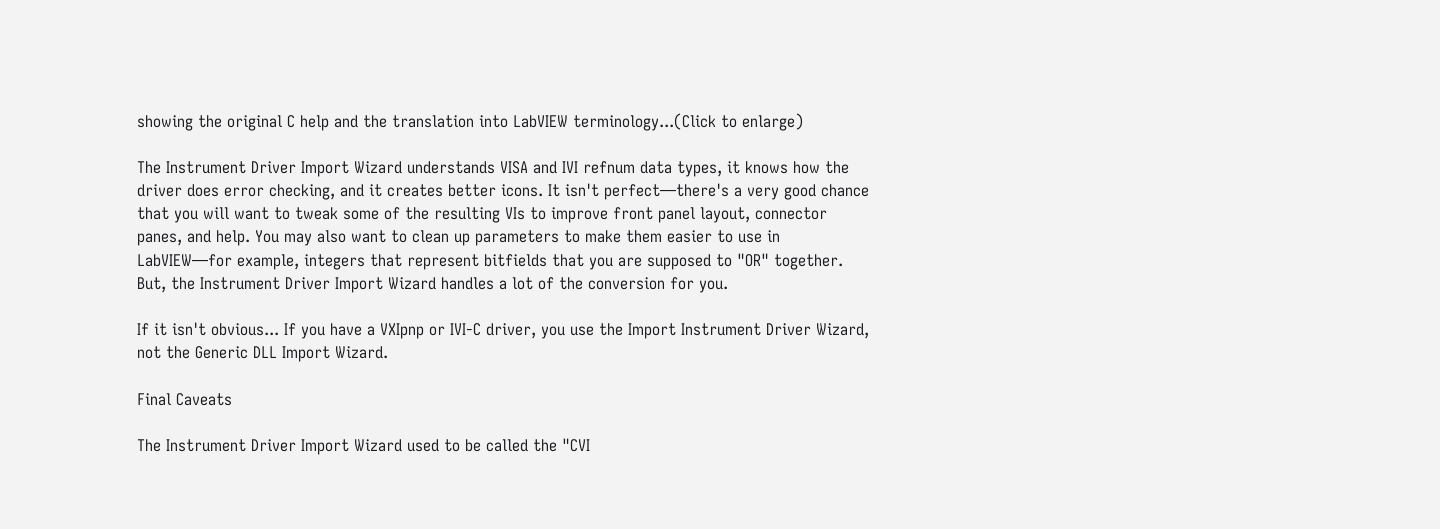showing the original C help and the translation into LabVIEW terminology...(Click to enlarge)

The Instrument Driver Import Wizard understands VISA and IVI refnum data types, it knows how the driver does error checking, and it creates better icons. It isn't perfect—there's a very good chance that you will want to tweak some of the resulting VIs to improve front panel layout, connector panes, and help. You may also want to clean up parameters to make them easier to use in LabVIEW—for example, integers that represent bitfields that you are supposed to "OR" together. But, the Instrument Driver Import Wizard handles a lot of the conversion for you.

If it isn't obvious... If you have a VXIpnp or IVI-C driver, you use the Import Instrument Driver Wizard, not the Generic DLL Import Wizard.

Final Caveats

The Instrument Driver Import Wizard used to be called the "CVI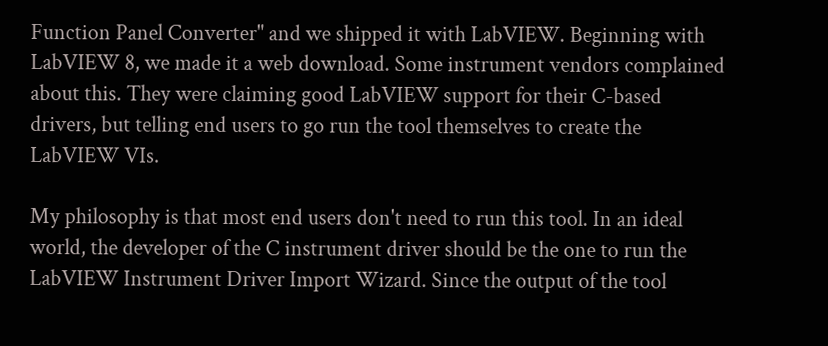Function Panel Converter" and we shipped it with LabVIEW. Beginning with LabVIEW 8, we made it a web download. Some instrument vendors complained about this. They were claiming good LabVIEW support for their C-based drivers, but telling end users to go run the tool themselves to create the LabVIEW VIs.

My philosophy is that most end users don't need to run this tool. In an ideal world, the developer of the C instrument driver should be the one to run the LabVIEW Instrument Driver Import Wizard. Since the output of the tool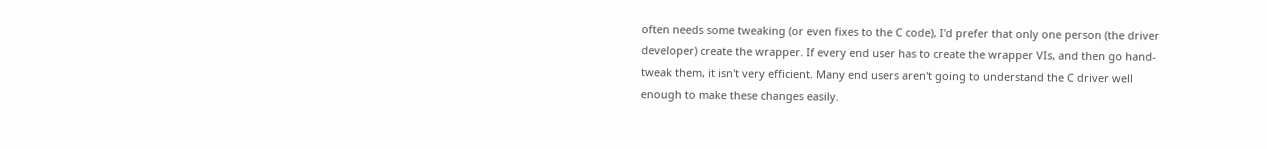often needs some tweaking (or even fixes to the C code), I'd prefer that only one person (the driver developer) create the wrapper. If every end user has to create the wrapper VIs, and then go hand-tweak them, it isn't very efficient. Many end users aren't going to understand the C driver well enough to make these changes easily.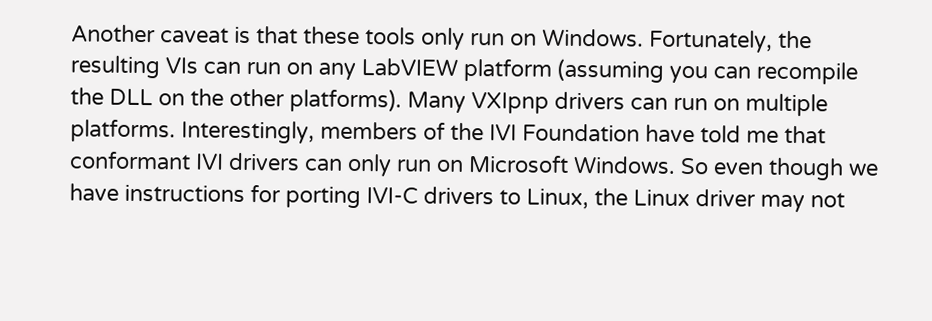Another caveat is that these tools only run on Windows. Fortunately, the resulting VIs can run on any LabVIEW platform (assuming you can recompile the DLL on the other platforms). Many VXIpnp drivers can run on multiple platforms. Interestingly, members of the IVI Foundation have told me that conformant IVI drivers can only run on Microsoft Windows. So even though we have instructions for porting IVI-C drivers to Linux, the Linux driver may not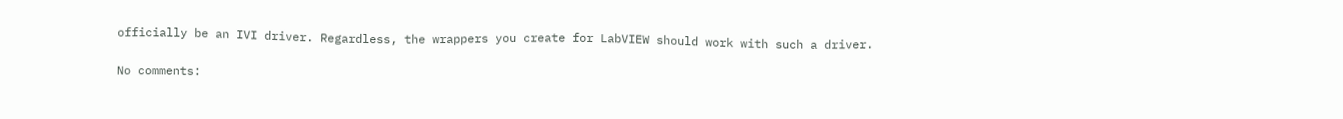officially be an IVI driver. Regardless, the wrappers you create for LabVIEW should work with such a driver.

No comments: